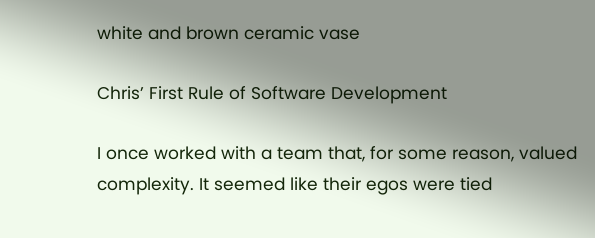white and brown ceramic vase

Chris’ First Rule of Software Development

I once worked with a team that, for some reason, valued complexity. It seemed like their egos were tied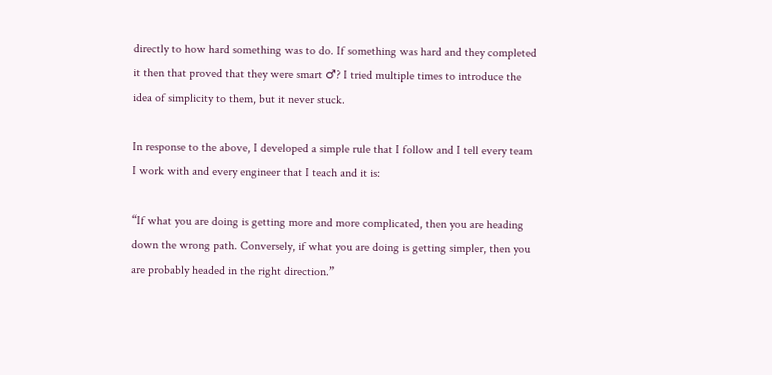directly to how hard something was to do. If something was hard and they completed it then that proved that they were smart ♂? I tried multiple times to introduce the idea of simplicity to them, but it never stuck.

In response to the above, I developed a simple rule that I follow and I tell every team I work with and every engineer that I teach and it is:

“If what you are doing is getting more and more complicated, then you are heading down the wrong path. Conversely, if what you are doing is getting simpler, then you are probably headed in the right direction.”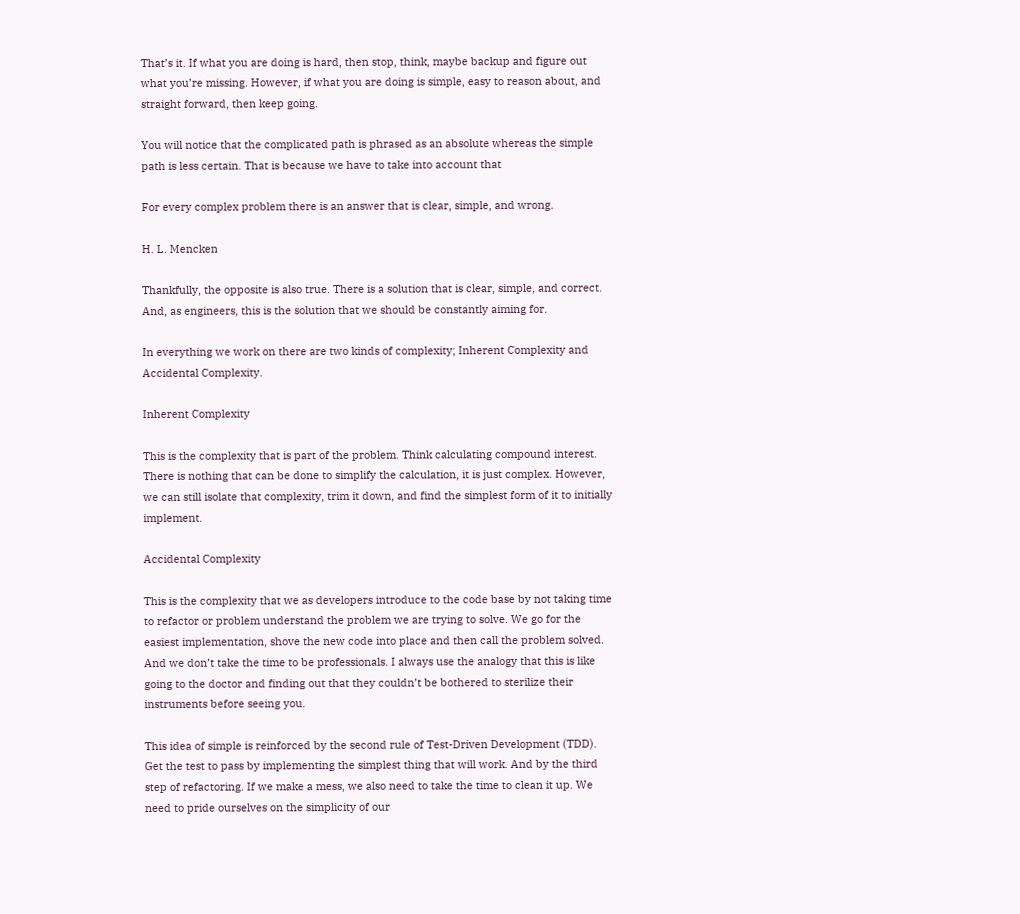That’s it. If what you are doing is hard, then stop, think, maybe backup and figure out what you’re missing. However, if what you are doing is simple, easy to reason about, and straight forward, then keep going.

You will notice that the complicated path is phrased as an absolute whereas the simple path is less certain. That is because we have to take into account that

For every complex problem there is an answer that is clear, simple, and wrong.

H. L. Mencken

Thankfully, the opposite is also true. There is a solution that is clear, simple, and correct. And, as engineers, this is the solution that we should be constantly aiming for.

In everything we work on there are two kinds of complexity; Inherent Complexity and Accidental Complexity.

Inherent Complexity

This is the complexity that is part of the problem. Think calculating compound interest. There is nothing that can be done to simplify the calculation, it is just complex. However, we can still isolate that complexity, trim it down, and find the simplest form of it to initially implement.

Accidental Complexity

This is the complexity that we as developers introduce to the code base by not taking time to refactor or problem understand the problem we are trying to solve. We go for the easiest implementation, shove the new code into place and then call the problem solved. And we don’t take the time to be professionals. I always use the analogy that this is like going to the doctor and finding out that they couldn’t be bothered to sterilize their instruments before seeing you.

This idea of simple is reinforced by the second rule of Test-Driven Development (TDD). Get the test to pass by implementing the simplest thing that will work. And by the third step of refactoring. If we make a mess, we also need to take the time to clean it up. We need to pride ourselves on the simplicity of our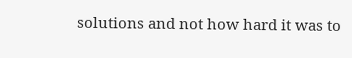solutions and not how hard it was to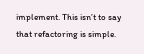implement. This isn’t to say that refactoring is simple.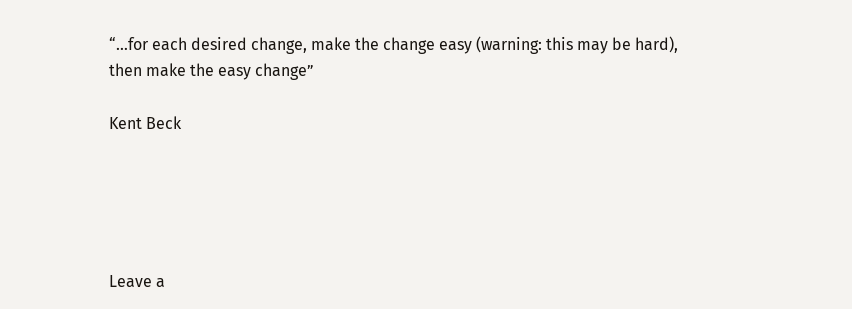“…for each desired change, make the change easy (warning: this may be hard), then make the easy change”

Kent Beck





Leave a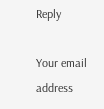Reply

Your email address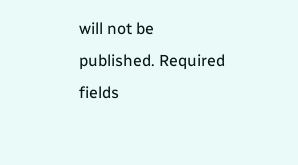will not be published. Required fields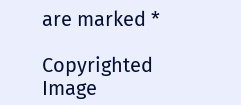are marked *

Copyrighted Image